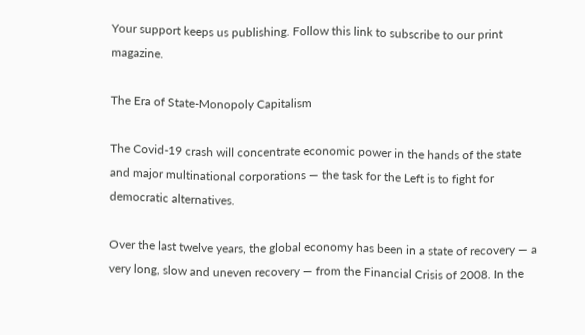Your support keeps us publishing. Follow this link to subscribe to our print magazine.

The Era of State-Monopoly Capitalism

The Covid-19 crash will concentrate economic power in the hands of the state and major multinational corporations — the task for the Left is to fight for democratic alternatives.

Over the last twelve years, the global economy has been in a state of recovery — a very long, slow and uneven recovery — from the Financial Crisis of 2008. In the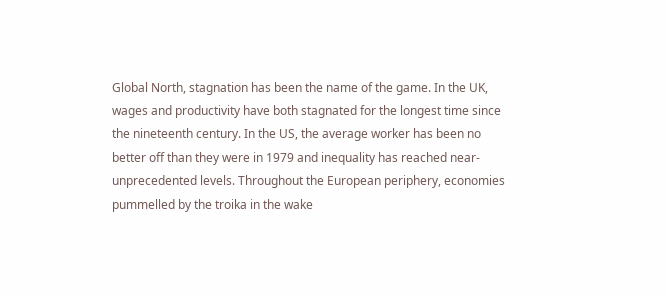Global North, stagnation has been the name of the game. In the UK, wages and productivity have both stagnated for the longest time since the nineteenth century. In the US, the average worker has been no better off than they were in 1979 and inequality has reached near-unprecedented levels. Throughout the European periphery, economies pummelled by the troika in the wake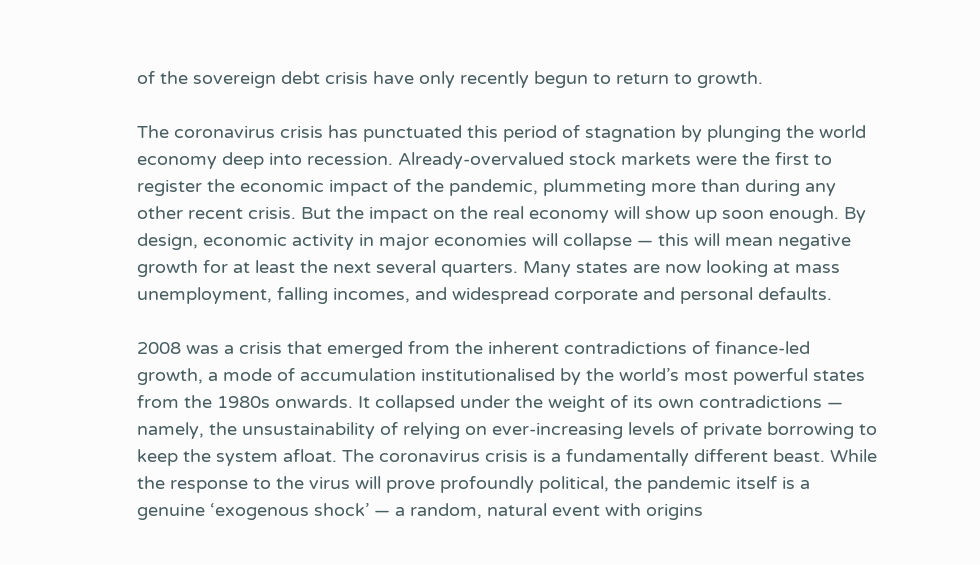of the sovereign debt crisis have only recently begun to return to growth.

The coronavirus crisis has punctuated this period of stagnation by plunging the world economy deep into recession. Already-overvalued stock markets were the first to register the economic impact of the pandemic, plummeting more than during any other recent crisis. But the impact on the real economy will show up soon enough. By design, economic activity in major economies will collapse — this will mean negative growth for at least the next several quarters. Many states are now looking at mass unemployment, falling incomes, and widespread corporate and personal defaults.

2008 was a crisis that emerged from the inherent contradictions of finance-led growth, a mode of accumulation institutionalised by the world’s most powerful states from the 1980s onwards. It collapsed under the weight of its own contradictions — namely, the unsustainability of relying on ever-increasing levels of private borrowing to keep the system afloat. The coronavirus crisis is a fundamentally different beast. While the response to the virus will prove profoundly political, the pandemic itself is a genuine ‘exogenous shock’ — a random, natural event with origins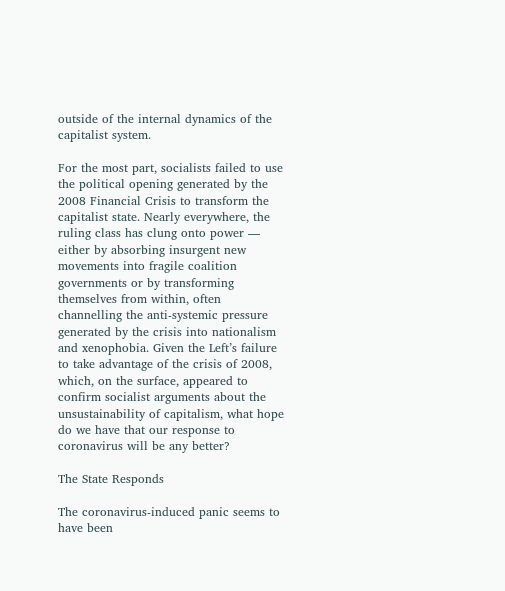outside of the internal dynamics of the capitalist system.

For the most part, socialists failed to use the political opening generated by the 2008 Financial Crisis to transform the capitalist state. Nearly everywhere, the ruling class has clung onto power — either by absorbing insurgent new movements into fragile coalition governments or by transforming themselves from within, often channelling the anti-systemic pressure generated by the crisis into nationalism and xenophobia. Given the Left’s failure to take advantage of the crisis of 2008, which, on the surface, appeared to confirm socialist arguments about the unsustainability of capitalism, what hope do we have that our response to coronavirus will be any better?

The State Responds

The coronavirus-induced panic seems to have been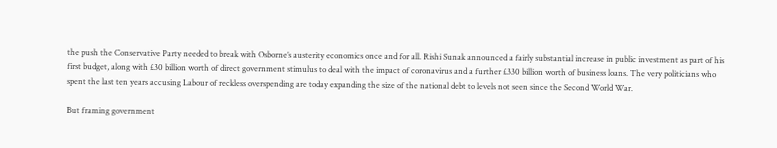the push the Conservative Party needed to break with Osborne’s austerity economics once and for all. Rishi Sunak announced a fairly substantial increase in public investment as part of his first budget, along with £30 billion worth of direct government stimulus to deal with the impact of coronavirus and a further £330 billion worth of business loans. The very politicians who spent the last ten years accusing Labour of reckless overspending are today expanding the size of the national debt to levels not seen since the Second World War.

But framing government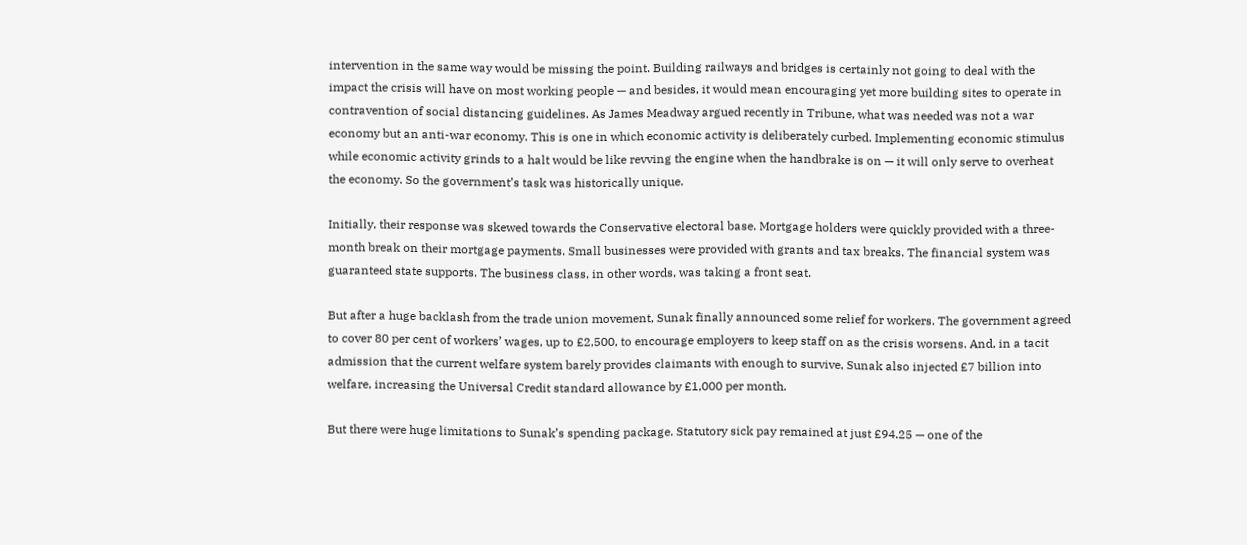intervention in the same way would be missing the point. Building railways and bridges is certainly not going to deal with the impact the crisis will have on most working people — and besides, it would mean encouraging yet more building sites to operate in contravention of social distancing guidelines. As James Meadway argued recently in Tribune, what was needed was not a war economy but an anti-war economy. This is one in which economic activity is deliberately curbed. Implementing economic stimulus while economic activity grinds to a halt would be like revving the engine when the handbrake is on — it will only serve to overheat the economy. So the government’s task was historically unique.

Initially, their response was skewed towards the Conservative electoral base. Mortgage holders were quickly provided with a three-month break on their mortgage payments. Small businesses were provided with grants and tax breaks. The financial system was guaranteed state supports. The business class, in other words, was taking a front seat.

But after a huge backlash from the trade union movement, Sunak finally announced some relief for workers. The government agreed to cover 80 per cent of workers’ wages, up to £2,500, to encourage employers to keep staff on as the crisis worsens. And, in a tacit admission that the current welfare system barely provides claimants with enough to survive, Sunak also injected £7 billion into welfare, increasing the Universal Credit standard allowance by £1,000 per month.

But there were huge limitations to Sunak’s spending package. Statutory sick pay remained at just £94.25 — one of the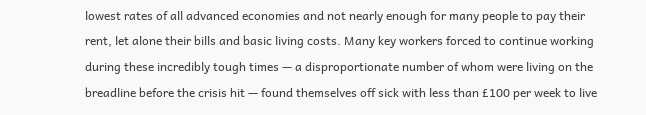lowest rates of all advanced economies and not nearly enough for many people to pay their rent, let alone their bills and basic living costs. Many key workers forced to continue working during these incredibly tough times — a disproportionate number of whom were living on the breadline before the crisis hit — found themselves off sick with less than £100 per week to live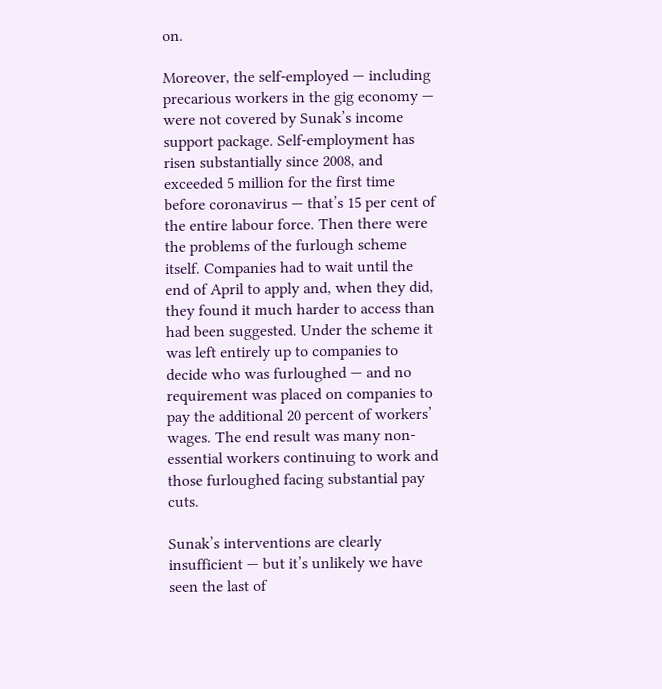on.

Moreover, the self-employed — including precarious workers in the gig economy — were not covered by Sunak’s income support package. Self-employment has risen substantially since 2008, and exceeded 5 million for the first time before coronavirus — that’s 15 per cent of the entire labour force. Then there were the problems of the furlough scheme itself. Companies had to wait until the end of April to apply and, when they did, they found it much harder to access than had been suggested. Under the scheme it was left entirely up to companies to decide who was furloughed — and no requirement was placed on companies to pay the additional 20 percent of workers’ wages. The end result was many non-essential workers continuing to work and those furloughed facing substantial pay cuts.

Sunak’s interventions are clearly insufficient — but it’s unlikely we have seen the last of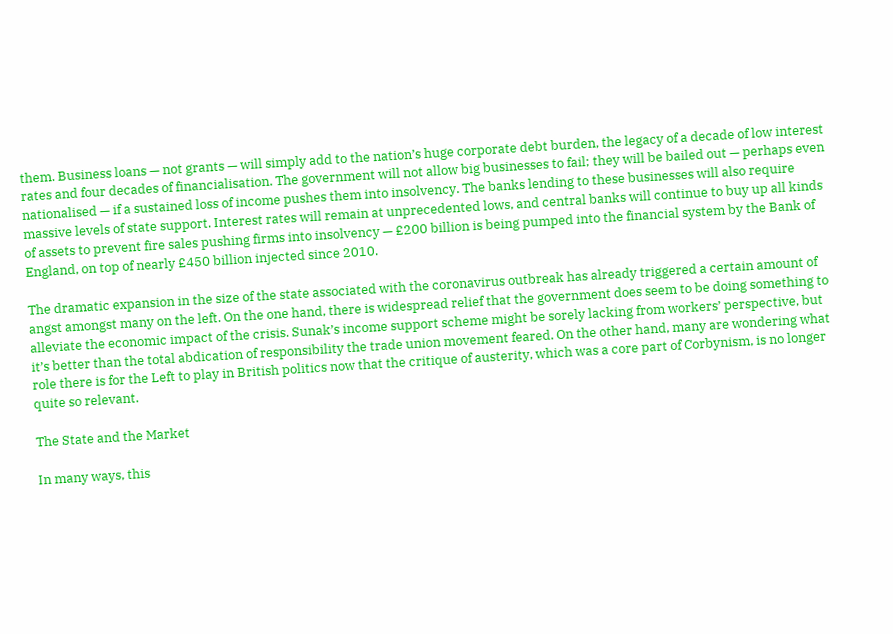them. Business loans — not grants — will simply add to the nation’s huge corporate debt burden, the legacy of a decade of low interest rates and four decades of financialisation. The government will not allow big businesses to fail; they will be bailed out — perhaps even nationalised — if a sustained loss of income pushes them into insolvency. The banks lending to these businesses will also require massive levels of state support. Interest rates will remain at unprecedented lows, and central banks will continue to buy up all kinds of assets to prevent fire sales pushing firms into insolvency — £200 billion is being pumped into the financial system by the Bank of England, on top of nearly £450 billion injected since 2010.

The dramatic expansion in the size of the state associated with the coronavirus outbreak has already triggered a certain amount of angst amongst many on the left. On the one hand, there is widespread relief that the government does seem to be doing something to alleviate the economic impact of the crisis. Sunak’s income support scheme might be sorely lacking from workers’ perspective, but it’s better than the total abdication of responsibility the trade union movement feared. On the other hand, many are wondering what role there is for the Left to play in British politics now that the critique of austerity, which was a core part of Corbynism, is no longer quite so relevant.

The State and the Market

In many ways, this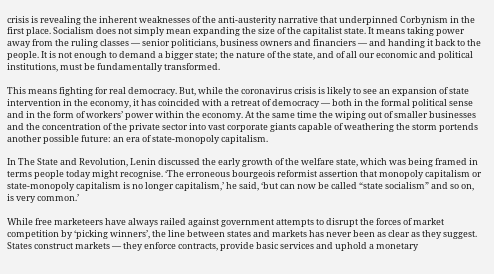crisis is revealing the inherent weaknesses of the anti-austerity narrative that underpinned Corbynism in the first place. Socialism does not simply mean expanding the size of the capitalist state. It means taking power away from the ruling classes — senior politicians, business owners and financiers — and handing it back to the people. It is not enough to demand a bigger state; the nature of the state, and of all our economic and political institutions, must be fundamentally transformed.

This means fighting for real democracy. But, while the coronavirus crisis is likely to see an expansion of state intervention in the economy, it has coincided with a retreat of democracy — both in the formal political sense and in the form of workers’ power within the economy. At the same time the wiping out of smaller businesses and the concentration of the private sector into vast corporate giants capable of weathering the storm portends another possible future: an era of state-monopoly capitalism.

In The State and Revolution, Lenin discussed the early growth of the welfare state, which was being framed in terms people today might recognise. ‘The erroneous bourgeois reformist assertion that monopoly capitalism or state-monopoly capitalism is no longer capitalism,’ he said, ‘but can now be called “state socialism” and so on, is very common.’

While free marketeers have always railed against government attempts to disrupt the forces of market competition by ‘picking winners’, the line between states and markets has never been as clear as they suggest. States construct markets — they enforce contracts, provide basic services and uphold a monetary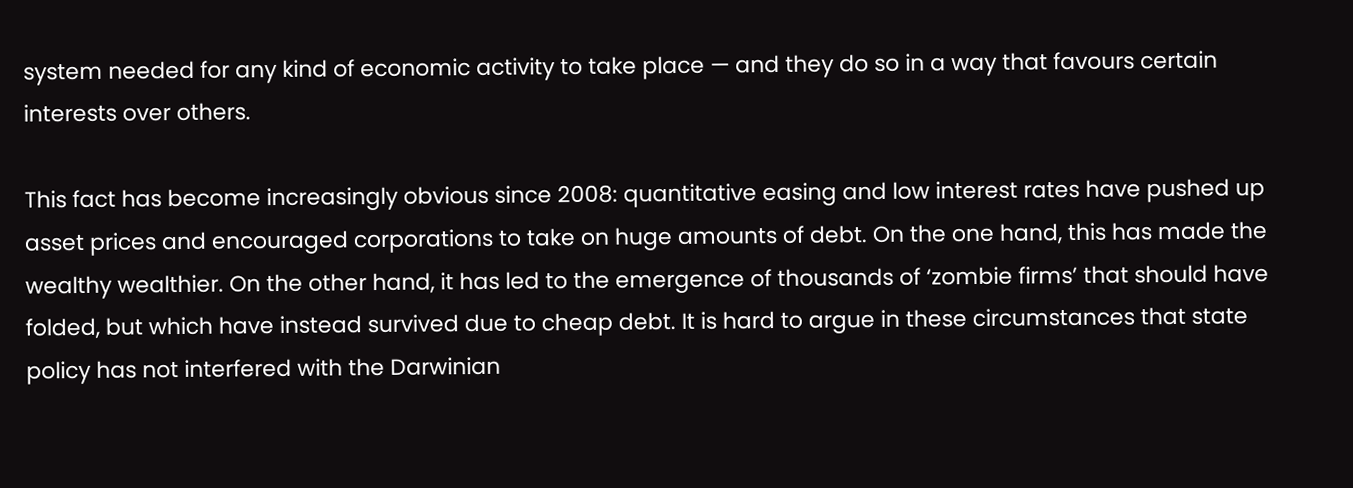system needed for any kind of economic activity to take place — and they do so in a way that favours certain interests over others.

This fact has become increasingly obvious since 2008: quantitative easing and low interest rates have pushed up asset prices and encouraged corporations to take on huge amounts of debt. On the one hand, this has made the wealthy wealthier. On the other hand, it has led to the emergence of thousands of ‘zombie firms’ that should have folded, but which have instead survived due to cheap debt. It is hard to argue in these circumstances that state policy has not interfered with the Darwinian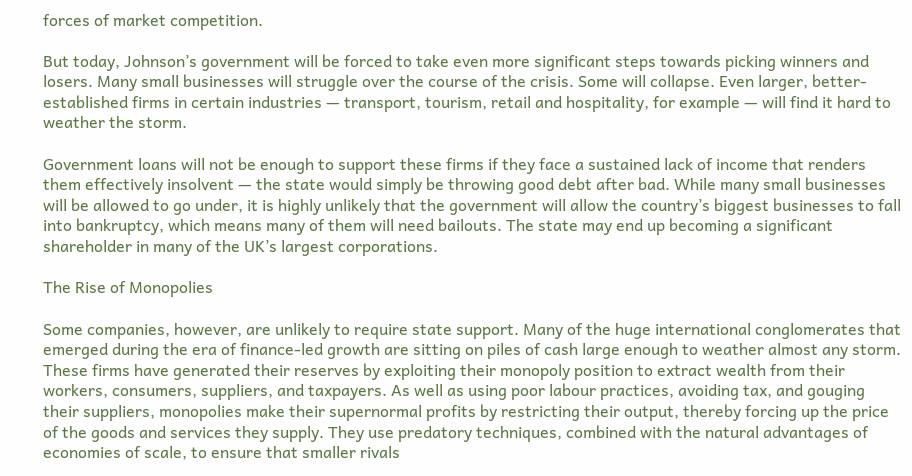forces of market competition.

But today, Johnson’s government will be forced to take even more significant steps towards picking winners and losers. Many small businesses will struggle over the course of the crisis. Some will collapse. Even larger, better-established firms in certain industries — transport, tourism, retail and hospitality, for example — will find it hard to weather the storm.

Government loans will not be enough to support these firms if they face a sustained lack of income that renders them effectively insolvent — the state would simply be throwing good debt after bad. While many small businesses will be allowed to go under, it is highly unlikely that the government will allow the country’s biggest businesses to fall into bankruptcy, which means many of them will need bailouts. The state may end up becoming a significant shareholder in many of the UK’s largest corporations.

The Rise of Monopolies

Some companies, however, are unlikely to require state support. Many of the huge international conglomerates that emerged during the era of finance-led growth are sitting on piles of cash large enough to weather almost any storm. These firms have generated their reserves by exploiting their monopoly position to extract wealth from their workers, consumers, suppliers, and taxpayers. As well as using poor labour practices, avoiding tax, and gouging their suppliers, monopolies make their supernormal profits by restricting their output, thereby forcing up the price of the goods and services they supply. They use predatory techniques, combined with the natural advantages of economies of scale, to ensure that smaller rivals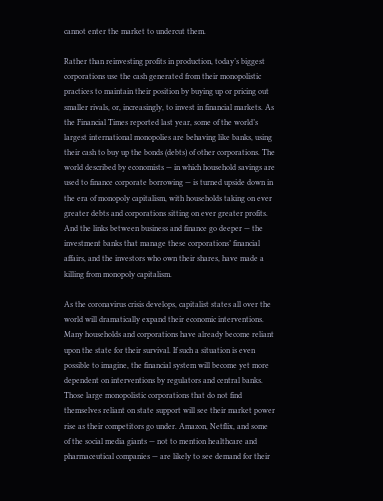cannot enter the market to undercut them.

Rather than reinvesting profits in production, today’s biggest corporations use the cash generated from their monopolistic practices to maintain their position by buying up or pricing out smaller rivals, or, increasingly, to invest in financial markets. As the Financial Times reported last year, some of the world’s largest international monopolies are behaving like banks, using their cash to buy up the bonds (debts) of other corporations. The world described by economists — in which household savings are used to finance corporate borrowing — is turned upside down in the era of monopoly capitalism, with households taking on ever greater debts and corporations sitting on ever greater profits. And the links between business and finance go deeper — the investment banks that manage these corporations’ financial affairs, and the investors who own their shares, have made a killing from monopoly capitalism.

As the coronavirus crisis develops, capitalist states all over the world will dramatically expand their economic interventions. Many households and corporations have already become reliant upon the state for their survival. If such a situation is even possible to imagine, the financial system will become yet more dependent on interventions by regulators and central banks. Those large monopolistic corporations that do not find themselves reliant on state support will see their market power rise as their competitors go under. Amazon, Netflix, and some of the social media giants — not to mention healthcare and pharmaceutical companies — are likely to see demand for their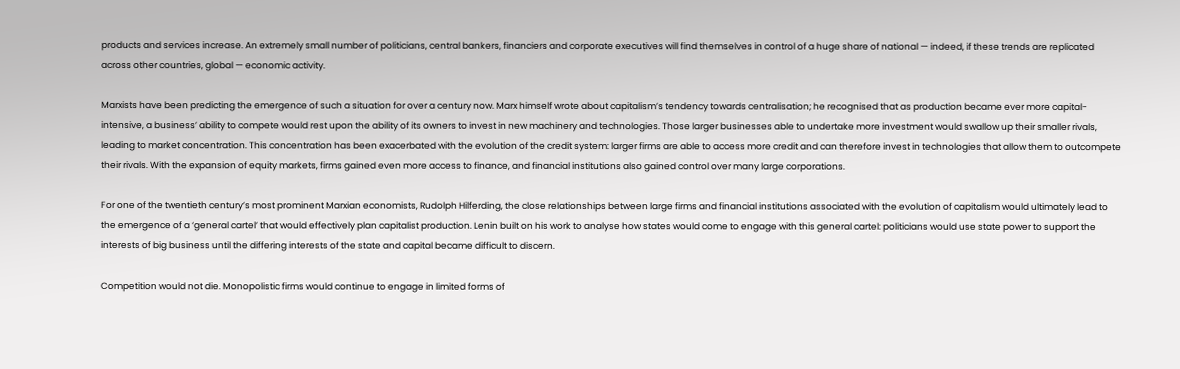products and services increase. An extremely small number of politicians, central bankers, financiers and corporate executives will find themselves in control of a huge share of national — indeed, if these trends are replicated across other countries, global — economic activity.

Marxists have been predicting the emergence of such a situation for over a century now. Marx himself wrote about capitalism’s tendency towards centralisation; he recognised that as production became ever more capital-intensive, a business’ ability to compete would rest upon the ability of its owners to invest in new machinery and technologies. Those larger businesses able to undertake more investment would swallow up their smaller rivals, leading to market concentration. This concentration has been exacerbated with the evolution of the credit system: larger firms are able to access more credit and can therefore invest in technologies that allow them to outcompete their rivals. With the expansion of equity markets, firms gained even more access to finance, and financial institutions also gained control over many large corporations.

For one of the twentieth century’s most prominent Marxian economists, Rudolph Hilferding, the close relationships between large firms and financial institutions associated with the evolution of capitalism would ultimately lead to the emergence of a ‘general cartel’ that would effectively plan capitalist production. Lenin built on his work to analyse how states would come to engage with this general cartel: politicians would use state power to support the interests of big business until the differing interests of the state and capital became difficult to discern.

Competition would not die. Monopolistic firms would continue to engage in limited forms of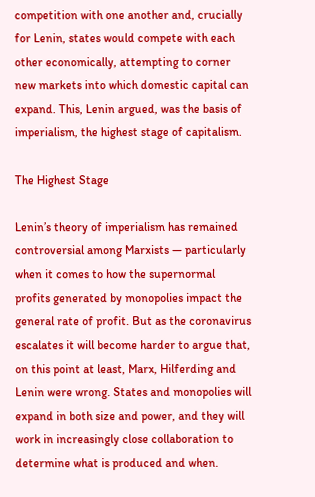competition with one another and, crucially for Lenin, states would compete with each other economically, attempting to corner new markets into which domestic capital can expand. This, Lenin argued, was the basis of imperialism, the highest stage of capitalism.

The Highest Stage

Lenin’s theory of imperialism has remained controversial among Marxists — particularly when it comes to how the supernormal profits generated by monopolies impact the general rate of profit. But as the coronavirus escalates it will become harder to argue that, on this point at least, Marx, Hilferding and Lenin were wrong. States and monopolies will expand in both size and power, and they will work in increasingly close collaboration to determine what is produced and when.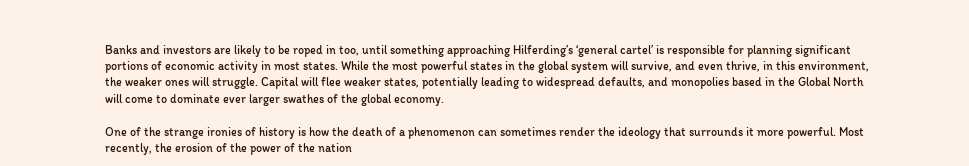Banks and investors are likely to be roped in too, until something approaching Hilferding’s ‘general cartel’ is responsible for planning significant portions of economic activity in most states. While the most powerful states in the global system will survive, and even thrive, in this environment, the weaker ones will struggle. Capital will flee weaker states, potentially leading to widespread defaults, and monopolies based in the Global North will come to dominate ever larger swathes of the global economy.

One of the strange ironies of history is how the death of a phenomenon can sometimes render the ideology that surrounds it more powerful. Most recently, the erosion of the power of the nation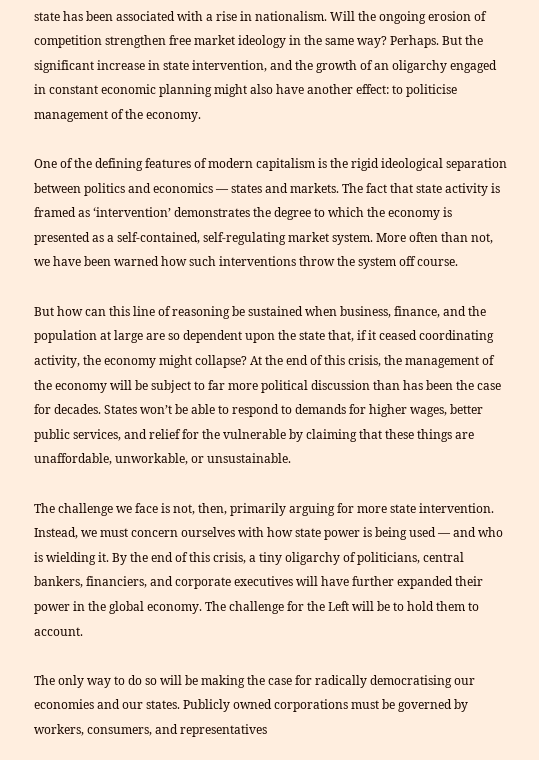state has been associated with a rise in nationalism. Will the ongoing erosion of competition strengthen free market ideology in the same way? Perhaps. But the significant increase in state intervention, and the growth of an oligarchy engaged in constant economic planning might also have another effect: to politicise management of the economy.

One of the defining features of modern capitalism is the rigid ideological separation between politics and economics — states and markets. The fact that state activity is framed as ‘intervention’ demonstrates the degree to which the economy is presented as a self-contained, self-regulating market system. More often than not, we have been warned how such interventions throw the system off course.

But how can this line of reasoning be sustained when business, finance, and the population at large are so dependent upon the state that, if it ceased coordinating activity, the economy might collapse? At the end of this crisis, the management of the economy will be subject to far more political discussion than has been the case for decades. States won’t be able to respond to demands for higher wages, better public services, and relief for the vulnerable by claiming that these things are unaffordable, unworkable, or unsustainable.

The challenge we face is not, then, primarily arguing for more state intervention. Instead, we must concern ourselves with how state power is being used — and who is wielding it. By the end of this crisis, a tiny oligarchy of politicians, central bankers, financiers, and corporate executives will have further expanded their power in the global economy. The challenge for the Left will be to hold them to account.

The only way to do so will be making the case for radically democratising our economies and our states. Publicly owned corporations must be governed by workers, consumers, and representatives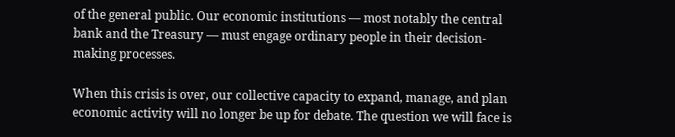of the general public. Our economic institutions — most notably the central bank and the Treasury — must engage ordinary people in their decision-making processes.

When this crisis is over, our collective capacity to expand, manage, and plan economic activity will no longer be up for debate. The question we will face is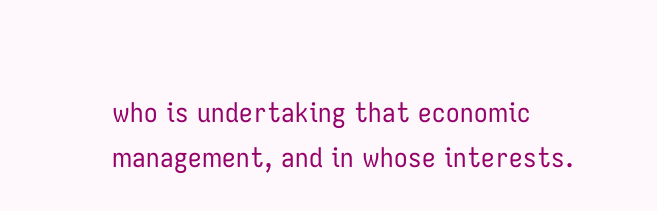who is undertaking that economic management, and in whose interests.